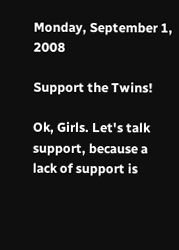Monday, September 1, 2008

Support the Twins!

Ok, Girls. Let's talk support, because a lack of support is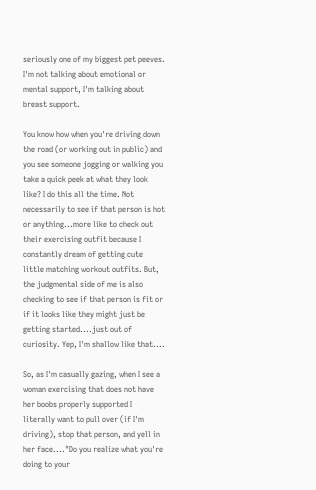seriously one of my biggest pet peeves. I'm not talking about emotional or mental support, I'm talking about breast support.

You know how when you're driving down the road (or working out in public) and you see someone jogging or walking you take a quick peek at what they look like? I do this all the time. Not necessarily to see if that person is hot or anything...more like to check out their exercising outfit because I constantly dream of getting cute little matching workout outfits. But, the judgmental side of me is also checking to see if that person is fit or if it looks like they might just be getting started....just out of curiosity. Yep, I'm shallow like that....

So, as I'm casually gazing, when I see a woman exercising that does not have her boobs properly supported I literally want to pull over (if I'm driving), stop that person, and yell in her face...."Do you realize what you're doing to your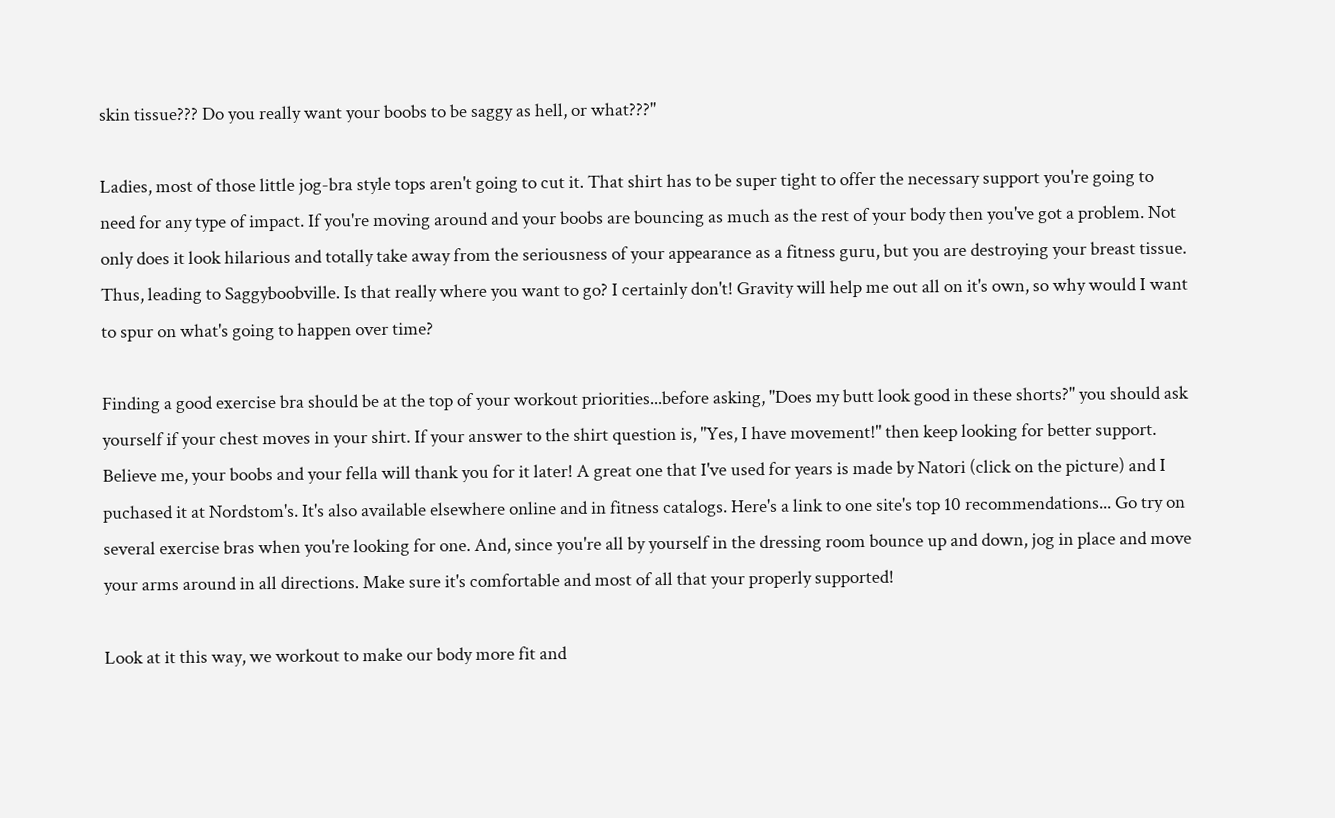skin tissue??? Do you really want your boobs to be saggy as hell, or what???"

Ladies, most of those little jog-bra style tops aren't going to cut it. That shirt has to be super tight to offer the necessary support you're going to need for any type of impact. If you're moving around and your boobs are bouncing as much as the rest of your body then you've got a problem. Not only does it look hilarious and totally take away from the seriousness of your appearance as a fitness guru, but you are destroying your breast tissue. Thus, leading to Saggyboobville. Is that really where you want to go? I certainly don't! Gravity will help me out all on it's own, so why would I want to spur on what's going to happen over time?

Finding a good exercise bra should be at the top of your workout priorities...before asking, "Does my butt look good in these shorts?" you should ask yourself if your chest moves in your shirt. If your answer to the shirt question is, "Yes, I have movement!" then keep looking for better support. Believe me, your boobs and your fella will thank you for it later! A great one that I've used for years is made by Natori (click on the picture) and I puchased it at Nordstom's. It's also available elsewhere online and in fitness catalogs. Here's a link to one site's top 10 recommendations... Go try on several exercise bras when you're looking for one. And, since you're all by yourself in the dressing room bounce up and down, jog in place and move your arms around in all directions. Make sure it's comfortable and most of all that your properly supported!

Look at it this way, we workout to make our body more fit and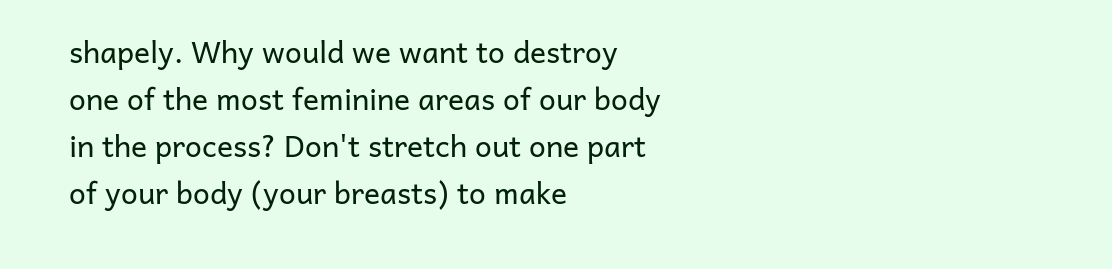shapely. Why would we want to destroy one of the most feminine areas of our body in the process? Don't stretch out one part of your body (your breasts) to make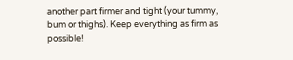another part firmer and tight (your tummy, bum or thighs). Keep everything as firm as possible!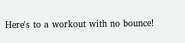Here's to a workout with no bounce!